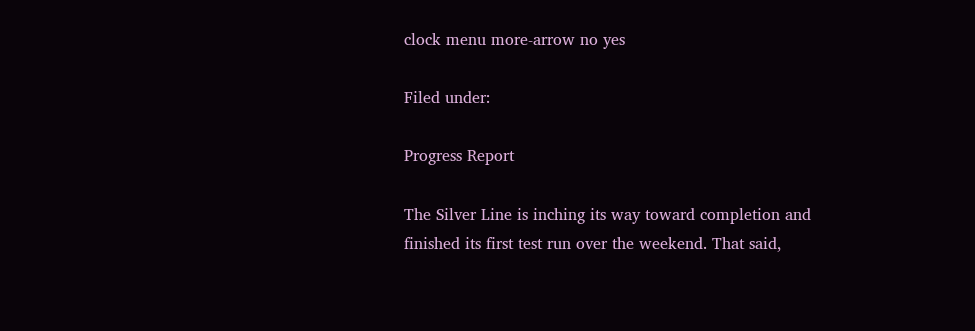clock menu more-arrow no yes

Filed under:

Progress Report

The Silver Line is inching its way toward completion and finished its first test run over the weekend. That said,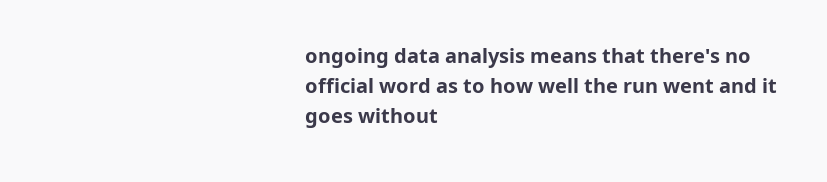ongoing data analysis means that there's no official word as to how well the run went and it goes without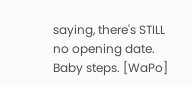saying, there's STILL no opening date. Baby steps. [WaPo]